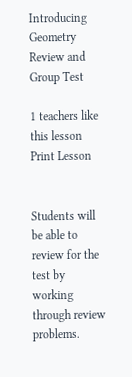Introducing Geometry Review and Group Test

1 teachers like this lesson
Print Lesson


Students will be able to review for the test by working through review problems.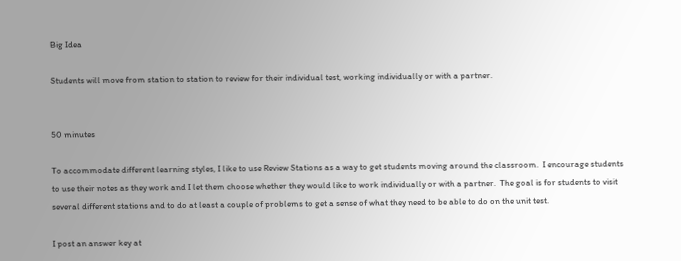Big Idea

Students will move from station to station to review for their individual test, working individually or with a partner.


50 minutes

To accommodate different learning styles, I like to use Review Stations as a way to get students moving around the classroom.  I encourage students to use their notes as they work and I let them choose whether they would like to work individually or with a partner.  The goal is for students to visit several different stations and to do at least a couple of problems to get a sense of what they need to be able to do on the unit test.

I post an answer key at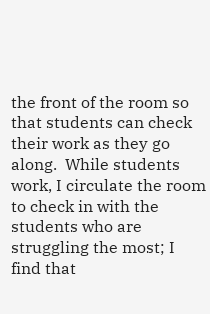the front of the room so that students can check their work as they go along.  While students work, I circulate the room to check in with the students who are struggling the most; I find that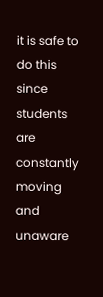it is safe to do this since students are constantly moving and unaware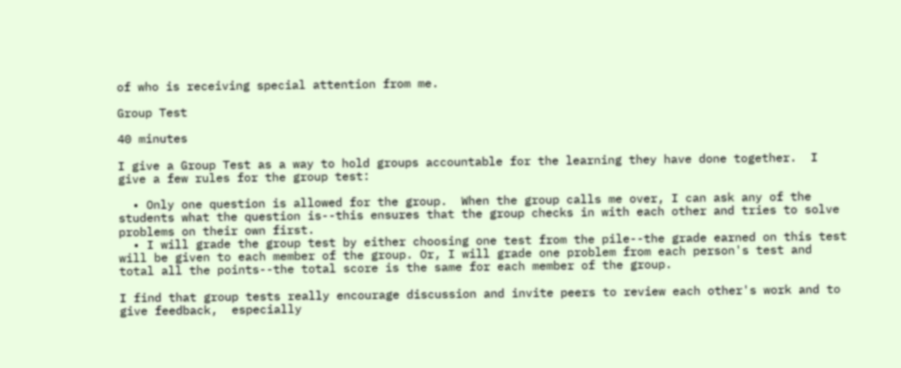of who is receiving special attention from me.

Group Test

40 minutes

I give a Group Test as a way to hold groups accountable for the learning they have done together.  I give a few rules for the group test:

  • Only one question is allowed for the group.  When the group calls me over, I can ask any of the students what the question is--this ensures that the group checks in with each other and tries to solve problems on their own first.
  • I will grade the group test by either choosing one test from the pile--the grade earned on this test will be given to each member of the group. Or, I will grade one problem from each person's test and total all the points--the total score is the same for each member of the group.

I find that group tests really encourage discussion and invite peers to review each other's work and to give feedback,  especially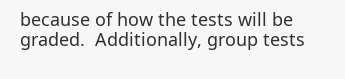because of how the tests will be graded.  Additionally, group tests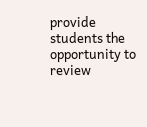provide students the opportunity to review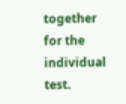together for the individual test.